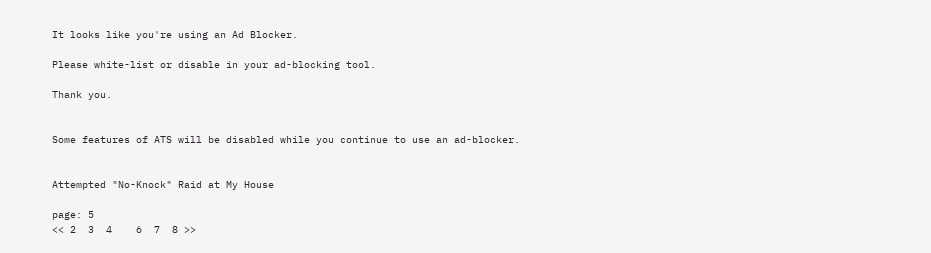It looks like you're using an Ad Blocker.

Please white-list or disable in your ad-blocking tool.

Thank you.


Some features of ATS will be disabled while you continue to use an ad-blocker.


Attempted "No-Knock" Raid at My House

page: 5
<< 2  3  4    6  7  8 >>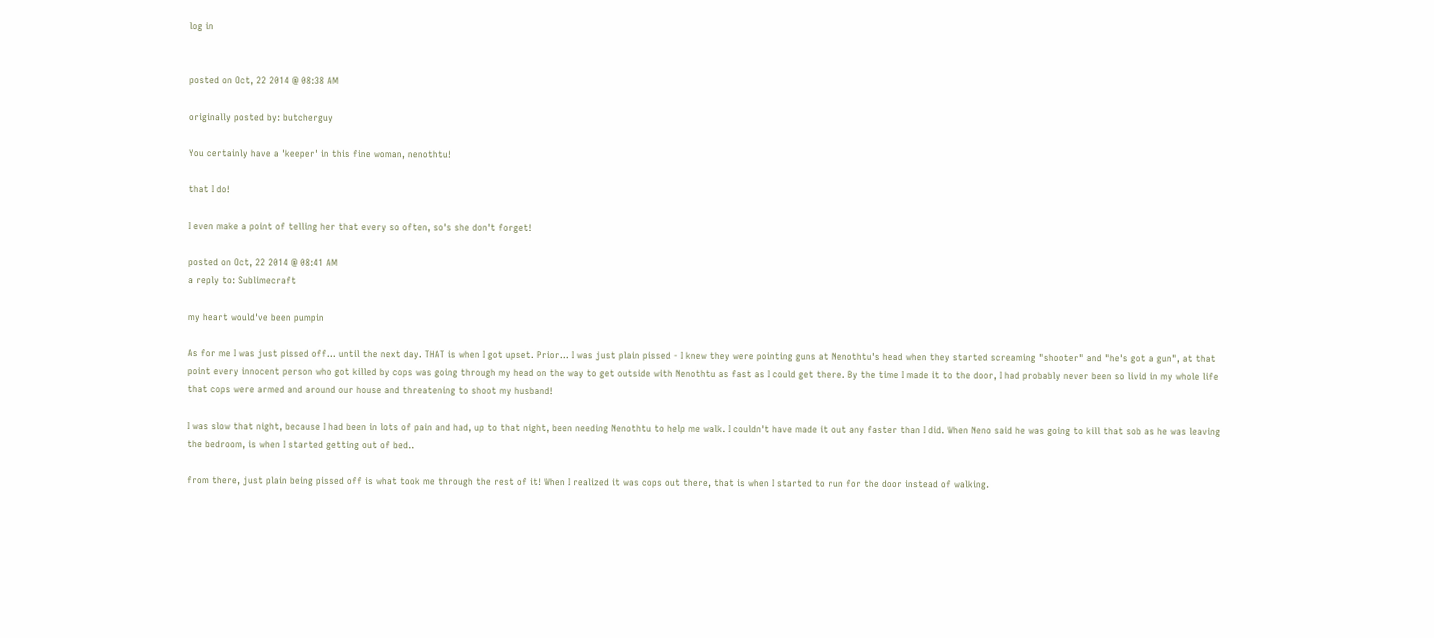log in


posted on Oct, 22 2014 @ 08:38 AM

originally posted by: butcherguy

You certainly have a 'keeper' in this fine woman, nenothtu!

that I do!

I even make a point of telling her that every so often, so's she don't forget!

posted on Oct, 22 2014 @ 08:41 AM
a reply to: Sublimecraft

my heart would've been pumpin

As for me I was just pissed off... until the next day. THAT is when I got upset. Prior... I was just plain pissed - I knew they were pointing guns at Nenothtu's head when they started screaming "shooter" and "he's got a gun", at that point every innocent person who got killed by cops was going through my head on the way to get outside with Nenothtu as fast as I could get there. By the time I made it to the door, I had probably never been so livid in my whole life that cops were armed and around our house and threatening to shoot my husband!

I was slow that night, because I had been in lots of pain and had, up to that night, been needing Nenothtu to help me walk. I couldn't have made it out any faster than I did. When Neno said he was going to kill that sob as he was leaving the bedroom, is when I started getting out of bed..

from there, just plain being pissed off is what took me through the rest of it! When I realized it was cops out there, that is when I started to run for the door instead of walking.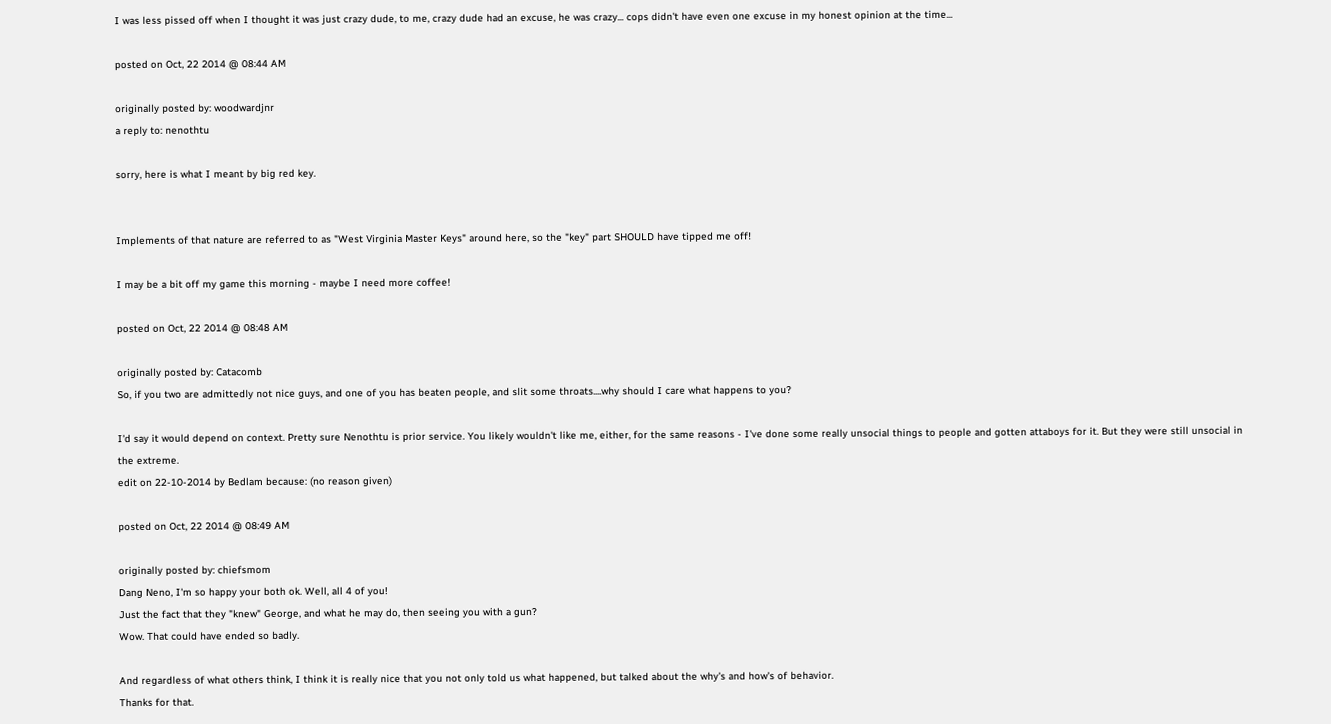I was less pissed off when I thought it was just crazy dude, to me, crazy dude had an excuse, he was crazy... cops didn't have even one excuse in my honest opinion at the time...

posted on Oct, 22 2014 @ 08:44 AM

originally posted by: woodwardjnr
a reply to: nenothtu

sorry, here is what I meant by big red key.


Implements of that nature are referred to as "West Virginia Master Keys" around here, so the "key" part SHOULD have tipped me off!

I may be a bit off my game this morning - maybe I need more coffee!

posted on Oct, 22 2014 @ 08:48 AM

originally posted by: Catacomb
So, if you two are admittedly not nice guys, and one of you has beaten people, and slit some throats....why should I care what happens to you?

I'd say it would depend on context. Pretty sure Nenothtu is prior service. You likely wouldn't like me, either, for the same reasons - I've done some really unsocial things to people and gotten attaboys for it. But they were still unsocial in the extreme.
edit on 22-10-2014 by Bedlam because: (no reason given)

posted on Oct, 22 2014 @ 08:49 AM

originally posted by: chiefsmom
Dang Neno, I'm so happy your both ok. Well, all 4 of you!
Just the fact that they "knew" George, and what he may do, then seeing you with a gun?
Wow. That could have ended so badly.

And regardless of what others think, I think it is really nice that you not only told us what happened, but talked about the why's and how's of behavior.
Thanks for that.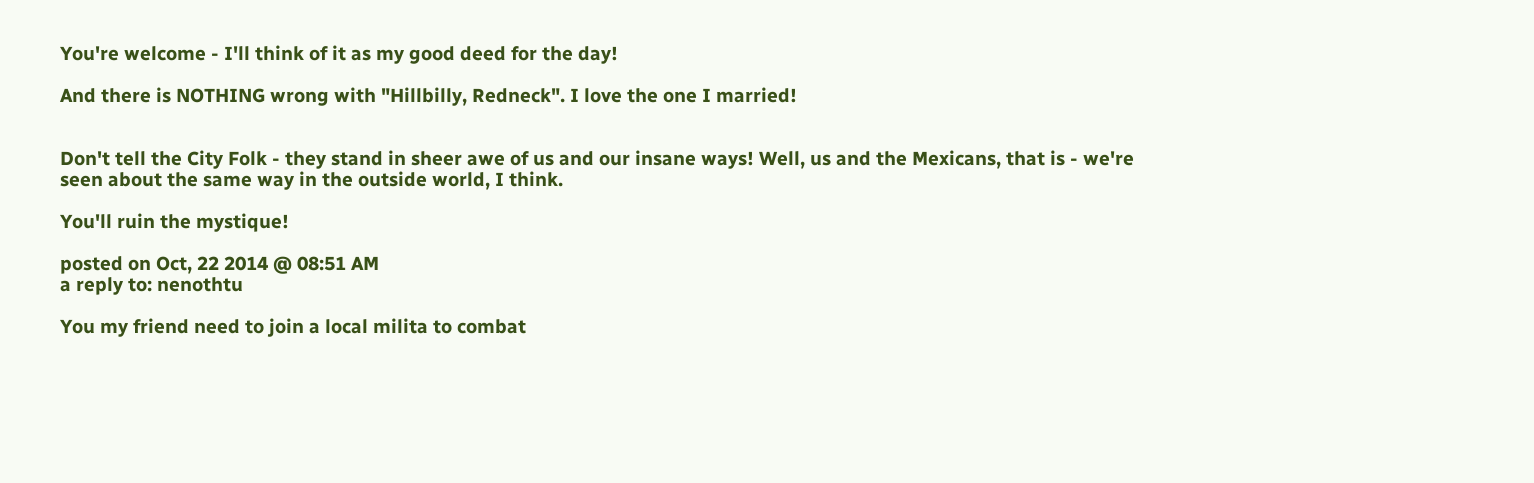You're welcome - I'll think of it as my good deed for the day!

And there is NOTHING wrong with "Hillbilly, Redneck". I love the one I married!


Don't tell the City Folk - they stand in sheer awe of us and our insane ways! Well, us and the Mexicans, that is - we're seen about the same way in the outside world, I think.

You'll ruin the mystique!

posted on Oct, 22 2014 @ 08:51 AM
a reply to: nenothtu

You my friend need to join a local milita to combat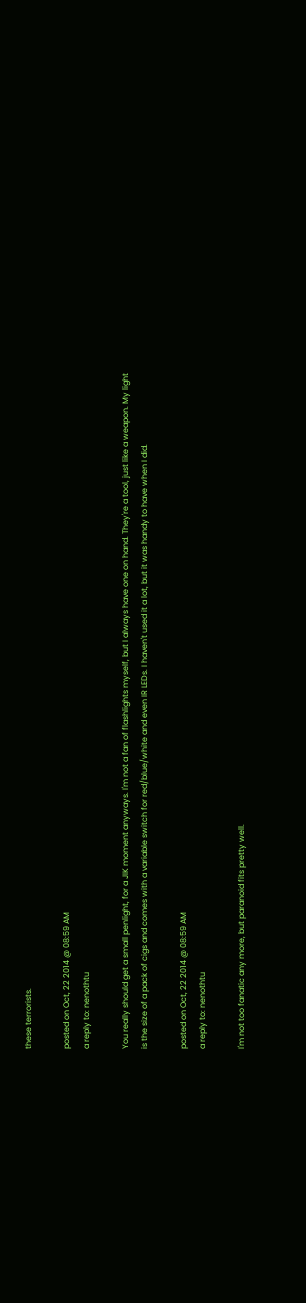these terrorists.

posted on Oct, 22 2014 @ 08:59 AM
a reply to: nenothtu

You really should get a small penlight, for a JIK moment anyways. I'm not a fan of flashlights myself, but I always have one on hand. They're a tool, just like a weapon. My light is the size of a pack of cigs and comes with a variable switch for red/blue/white and even IR LEDs. I haven't used it a lot, but it was handy to have when I did.

posted on Oct, 22 2014 @ 08:59 AM
a reply to: nenothtu

I'm not too fanatic any more, but paranoid fits pretty well.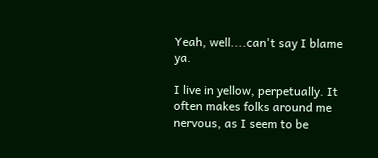Yeah, well....can't say I blame ya.

I live in yellow, perpetually. It often makes folks around me nervous, as I seem to be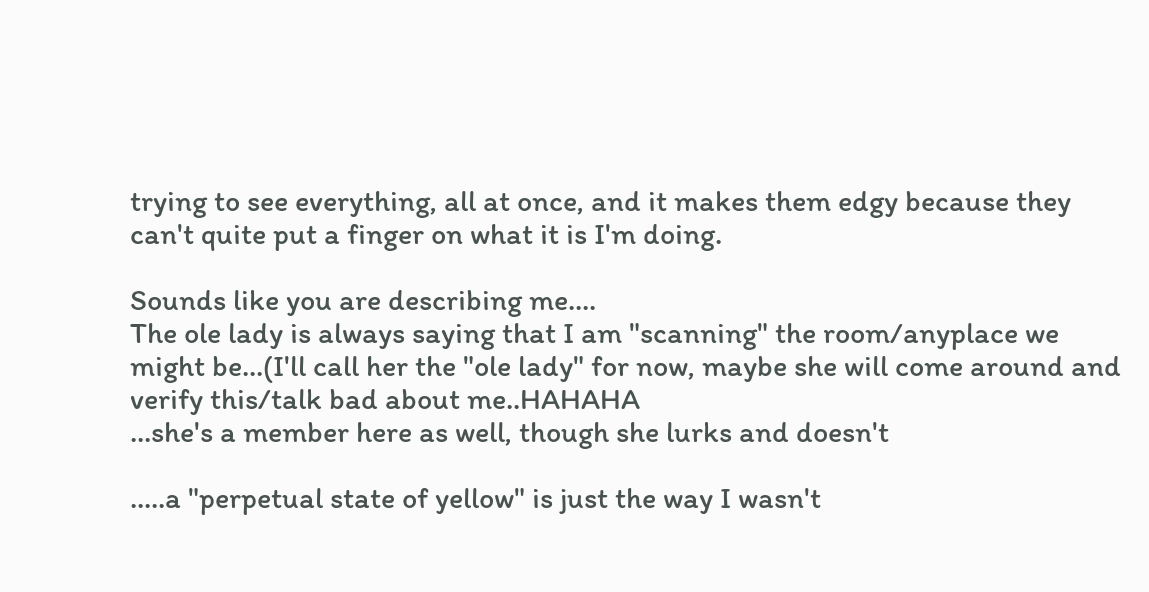trying to see everything, all at once, and it makes them edgy because they can't quite put a finger on what it is I'm doing.

Sounds like you are describing me....
The ole lady is always saying that I am "scanning" the room/anyplace we might be...(I'll call her the "ole lady" for now, maybe she will come around and verify this/talk bad about me..HAHAHA
...she's a member here as well, though she lurks and doesn't

.....a "perpetual state of yellow" is just the way I wasn't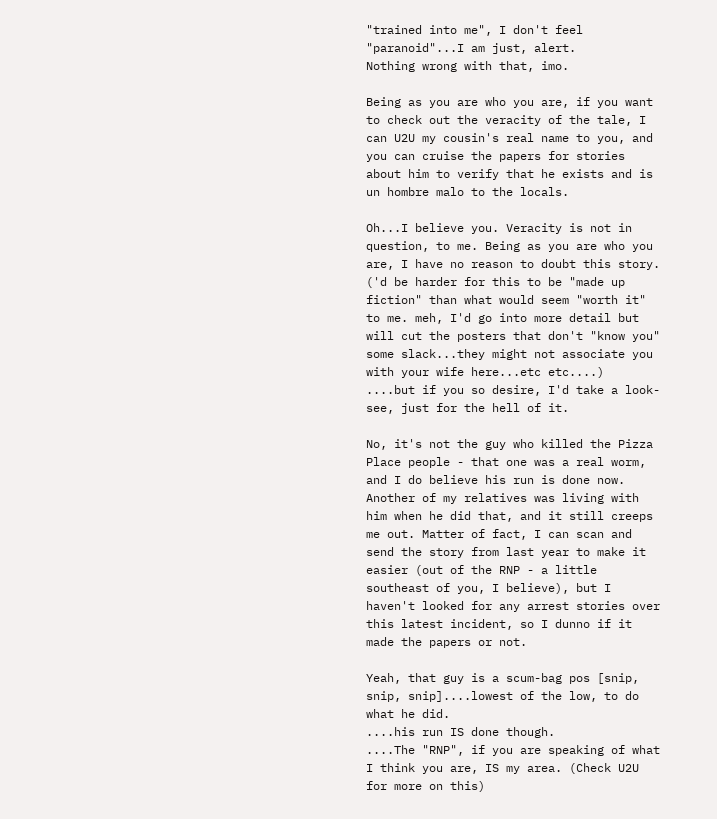"trained into me", I don't feel "paranoid"...I am just, alert.
Nothing wrong with that, imo.

Being as you are who you are, if you want to check out the veracity of the tale, I can U2U my cousin's real name to you, and you can cruise the papers for stories about him to verify that he exists and is un hombre malo to the locals.

Oh...I believe you. Veracity is not in question, to me. Being as you are who you are, I have no reason to doubt this story. ('d be harder for this to be "made up fiction" than what would seem "worth it" to me. meh, I'd go into more detail but will cut the posters that don't "know you" some slack...they might not associate you with your wife here...etc etc....)
....but if you so desire, I'd take a look-see, just for the hell of it.

No, it's not the guy who killed the Pizza Place people - that one was a real worm, and I do believe his run is done now. Another of my relatives was living with him when he did that, and it still creeps me out. Matter of fact, I can scan and send the story from last year to make it easier (out of the RNP - a little southeast of you, I believe), but I haven't looked for any arrest stories over this latest incident, so I dunno if it made the papers or not.

Yeah, that guy is a scum-bag pos [snip, snip, snip]....lowest of the low, to do what he did.
....his run IS done though.
....The "RNP", if you are speaking of what I think you are, IS my area. (Check U2U for more on this)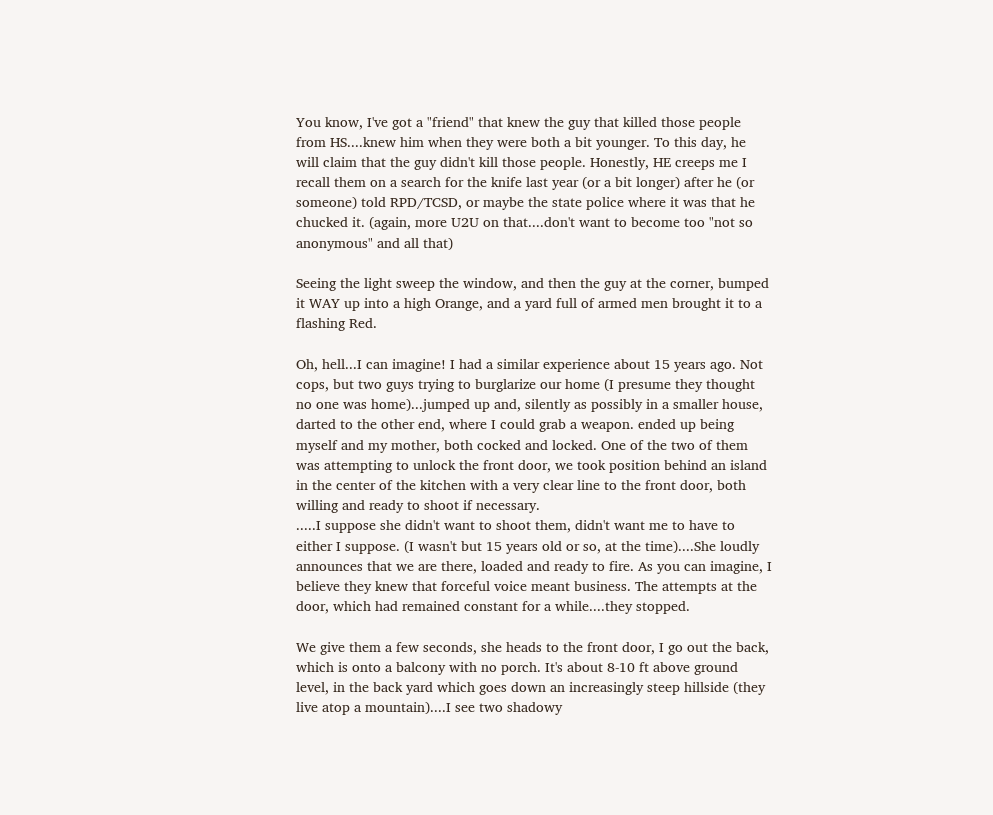You know, I've got a "friend" that knew the guy that killed those people from HS....knew him when they were both a bit younger. To this day, he will claim that the guy didn't kill those people. Honestly, HE creeps me I recall them on a search for the knife last year (or a bit longer) after he (or someone) told RPD/TCSD, or maybe the state police where it was that he chucked it. (again, more U2U on that....don't want to become too "not so anonymous" and all that)

Seeing the light sweep the window, and then the guy at the corner, bumped it WAY up into a high Orange, and a yard full of armed men brought it to a flashing Red.

Oh, hell...I can imagine! I had a similar experience about 15 years ago. Not cops, but two guys trying to burglarize our home (I presume they thought no one was home)...jumped up and, silently as possibly in a smaller house, darted to the other end, where I could grab a weapon. ended up being myself and my mother, both cocked and locked. One of the two of them was attempting to unlock the front door, we took position behind an island in the center of the kitchen with a very clear line to the front door, both willing and ready to shoot if necessary.
.....I suppose she didn't want to shoot them, didn't want me to have to either I suppose. (I wasn't but 15 years old or so, at the time)....She loudly announces that we are there, loaded and ready to fire. As you can imagine, I believe they knew that forceful voice meant business. The attempts at the door, which had remained constant for a while....they stopped.

We give them a few seconds, she heads to the front door, I go out the back, which is onto a balcony with no porch. It's about 8-10 ft above ground level, in the back yard which goes down an increasingly steep hillside (they live atop a mountain)....I see two shadowy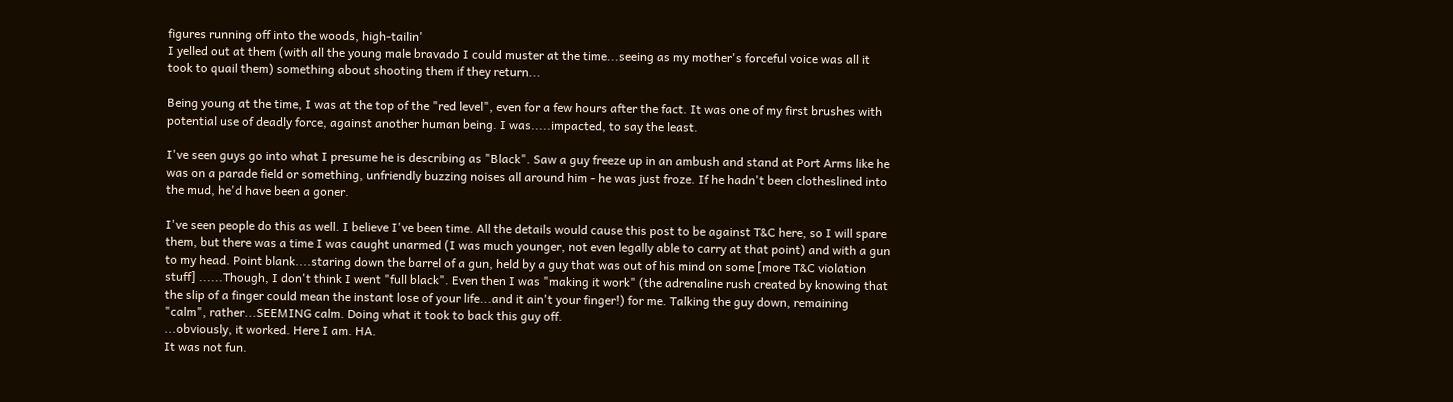figures running off into the woods, high-tailin'
I yelled out at them (with all the young male bravado I could muster at the time...seeing as my mother's forceful voice was all it took to quail them) something about shooting them if they return...

Being young at the time, I was at the top of the "red level", even for a few hours after the fact. It was one of my first brushes with potential use of deadly force, against another human being. I was.....impacted, to say the least.

I've seen guys go into what I presume he is describing as "Black". Saw a guy freeze up in an ambush and stand at Port Arms like he was on a parade field or something, unfriendly buzzing noises all around him - he was just froze. If he hadn't been clotheslined into the mud, he'd have been a goner.

I've seen people do this as well. I believe I've been time. All the details would cause this post to be against T&C here, so I will spare them, but there was a time I was caught unarmed (I was much younger, not even legally able to carry at that point) and with a gun to my head. Point blank....staring down the barrel of a gun, held by a guy that was out of his mind on some [more T&C violation stuff] ......Though, I don't think I went "full black". Even then I was "making it work" (the adrenaline rush created by knowing that the slip of a finger could mean the instant lose of your life...and it ain't your finger!) for me. Talking the guy down, remaining "calm", rather...SEEMING calm. Doing what it took to back this guy off.
...obviously, it worked. Here I am. HA.
It was not fun.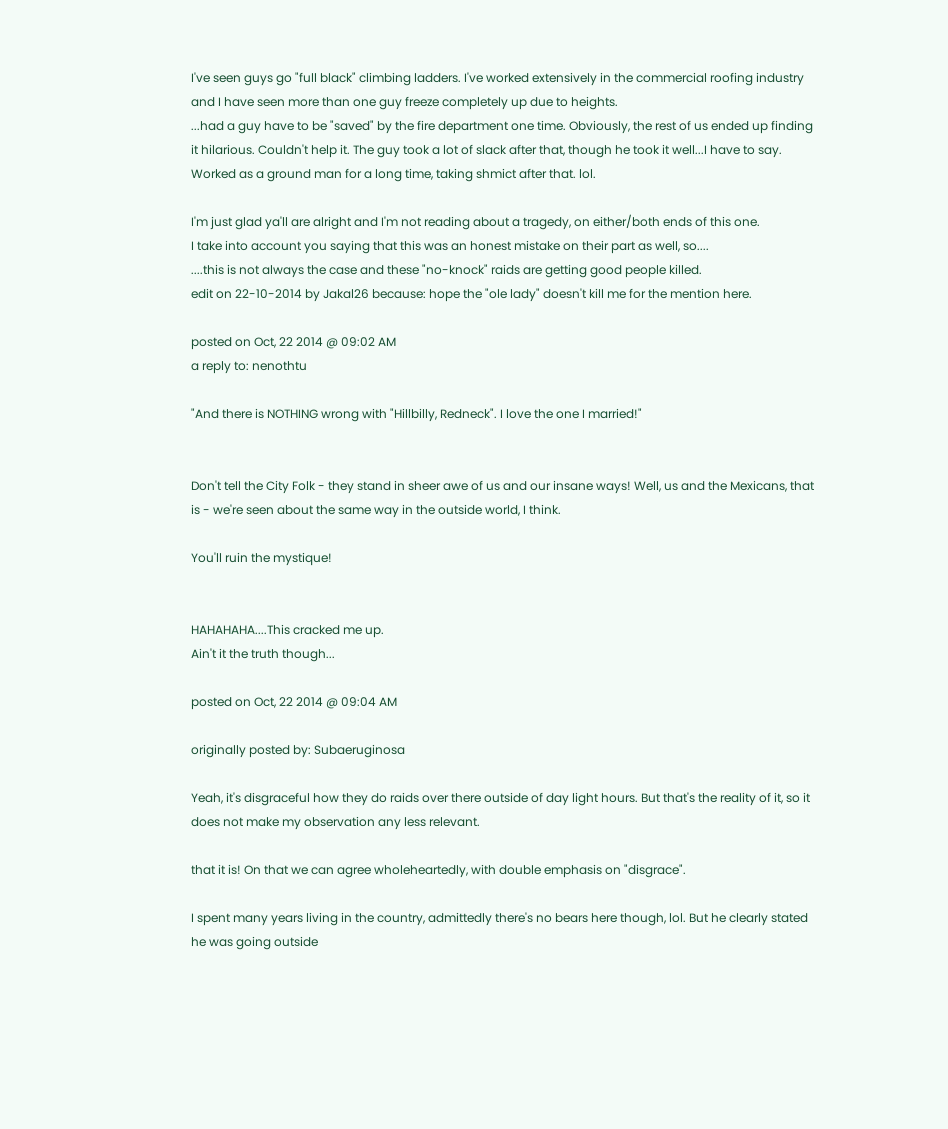I've seen guys go "full black" climbing ladders. I've worked extensively in the commercial roofing industry and I have seen more than one guy freeze completely up due to heights.
...had a guy have to be "saved" by the fire department one time. Obviously, the rest of us ended up finding it hilarious. Couldn't help it. The guy took a lot of slack after that, though he took it well...I have to say. Worked as a ground man for a long time, taking shmict after that. lol.

I'm just glad ya'll are alright and I'm not reading about a tragedy, on either/both ends of this one.
I take into account you saying that this was an honest mistake on their part as well, so....
....this is not always the case and these "no-knock" raids are getting good people killed.
edit on 22-10-2014 by Jakal26 because: hope the "ole lady" doesn't kill me for the mention here.

posted on Oct, 22 2014 @ 09:02 AM
a reply to: nenothtu

"And there is NOTHING wrong with "Hillbilly, Redneck". I love the one I married!"


Don't tell the City Folk - they stand in sheer awe of us and our insane ways! Well, us and the Mexicans, that is - we're seen about the same way in the outside world, I think.

You'll ruin the mystique!


HAHAHAHA....This cracked me up.
Ain't it the truth though...

posted on Oct, 22 2014 @ 09:04 AM

originally posted by: Subaeruginosa

Yeah, it's disgraceful how they do raids over there outside of day light hours. But that's the reality of it, so it does not make my observation any less relevant.

that it is! On that we can agree wholeheartedly, with double emphasis on "disgrace".

I spent many years living in the country, admittedly there's no bears here though, lol. But he clearly stated he was going outside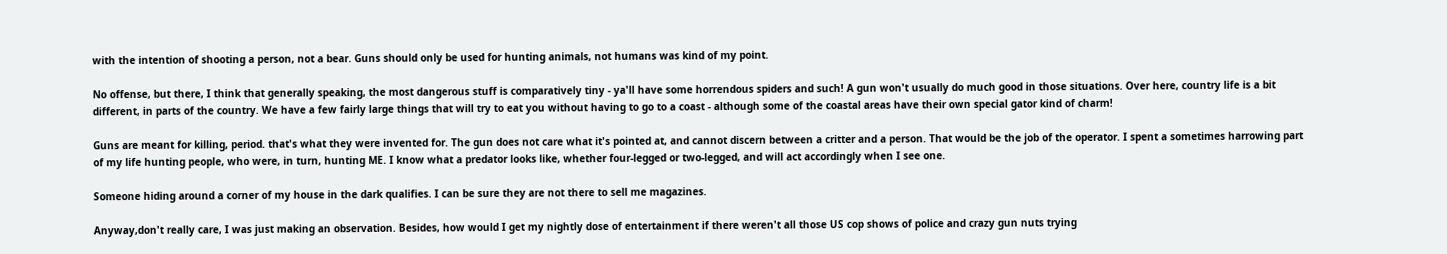with the intention of shooting a person, not a bear. Guns should only be used for hunting animals, not humans was kind of my point.

No offense, but there, I think that generally speaking, the most dangerous stuff is comparatively tiny - ya'll have some horrendous spiders and such! A gun won't usually do much good in those situations. Over here, country life is a bit different, in parts of the country. We have a few fairly large things that will try to eat you without having to go to a coast - although some of the coastal areas have their own special gator kind of charm!

Guns are meant for killing, period. that's what they were invented for. The gun does not care what it's pointed at, and cannot discern between a critter and a person. That would be the job of the operator. I spent a sometimes harrowing part of my life hunting people, who were, in turn, hunting ME. I know what a predator looks like, whether four-legged or two-legged, and will act accordingly when I see one.

Someone hiding around a corner of my house in the dark qualifies. I can be sure they are not there to sell me magazines.

Anyway,don't really care, I was just making an observation. Besides, how would I get my nightly dose of entertainment if there weren't all those US cop shows of police and crazy gun nuts trying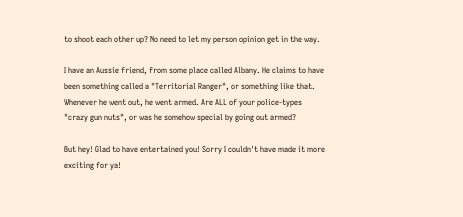to shoot each other up? No need to let my person opinion get in the way.

I have an Aussie friend, from some place called Albany. He claims to have been something called a "Territorial Ranger", or something like that. Whenever he went out, he went armed. Are ALL of your police-types "crazy gun nuts", or was he somehow special by going out armed?

But hey! Glad to have entertained you! Sorry I couldn't have made it more exciting for ya!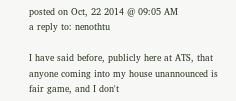posted on Oct, 22 2014 @ 09:05 AM
a reply to: nenothtu

I have said before, publicly here at ATS, that anyone coming into my house unannounced is fair game, and I don't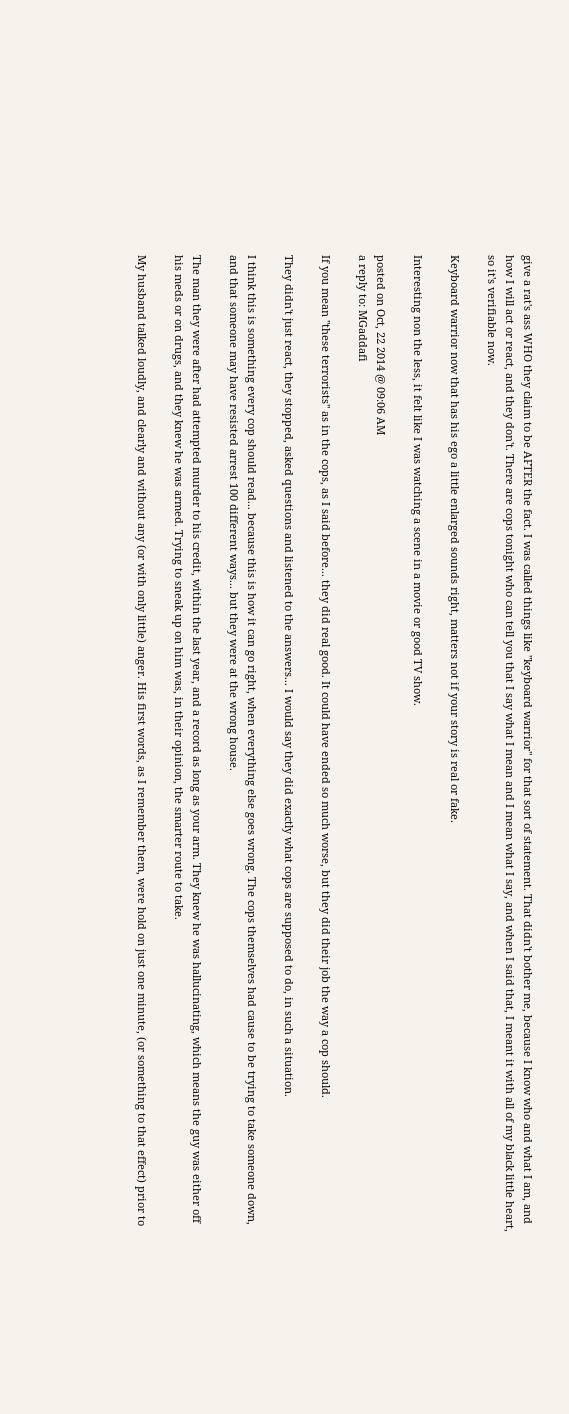give a rat's ass WHO they claim to be AFTER the fact. I was called things like "keyboard warrior" for that sort of statement. That didn't bother me, because I know who and what I am, and how I will act or react, and they don't. There are cops tonight who can tell you that I say what I mean and I mean what I say, and when I said that, I meant it with all of my black little heart, so it's verifiable now.

Keyboard warrior now that has his ego a little enlarged sounds right, matters not if your story is real or fake.

Interesting non the less, it felt like I was watching a scene in a movie or good TV show.

posted on Oct, 22 2014 @ 09:06 AM
a reply to: MGaddafi

If you mean "these terrorists" as in the cops, as I said before... they did real good. It could have ended so much worse, but they did their job the way a cop should.

They didn't just react, they stopped, asked questions and listened to the answers... I would say they did exactly what cops are supposed to do, in such a situation.

I think this is something every cop should read... because this is how it can go right, when everything else goes wrong. The cops themselves had cause to be trying to take someone down, and that someone may have resisted arrest 100 different ways... but they were at the wrong house.

The man they were after had attempted murder to his credit, within the last year, and a record as long as your arm. They knew he was hallucinating, which means the guy was either off his meds or on drugs, and they knew he was armed. Trying to sneak up on him was, in their opinion, the smarter route to take.

My husband talked loudly, and clearly and without any (or with only little) anger. His first words, as I remember them, were hold on just one minute, (or something to that effect) prior to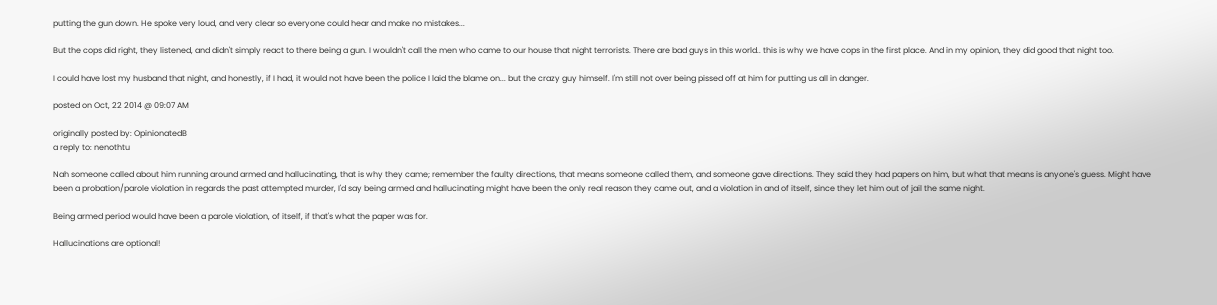putting the gun down. He spoke very loud, and very clear so everyone could hear and make no mistakes...

But the cops did right, they listened, and didn't simply react to there being a gun. I wouldn't call the men who came to our house that night terrorists. There are bad guys in this world.. this is why we have cops in the first place. And in my opinion, they did good that night too.

I could have lost my husband that night, and honestly, if I had, it would not have been the police I laid the blame on... but the crazy guy himself. I'm still not over being pissed off at him for putting us all in danger.

posted on Oct, 22 2014 @ 09:07 AM

originally posted by: OpinionatedB
a reply to: nenothtu

Nah someone called about him running around armed and hallucinating, that is why they came; remember the faulty directions, that means someone called them, and someone gave directions. They said they had papers on him, but what that means is anyone's guess. Might have been a probation/parole violation in regards the past attempted murder, I'd say being armed and hallucinating might have been the only real reason they came out, and a violation in and of itself, since they let him out of jail the same night.

Being armed period would have been a parole violation, of itself, if that's what the paper was for.

Hallucinations are optional!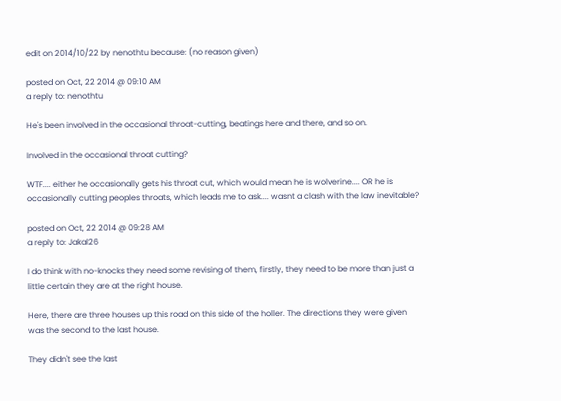edit on 2014/10/22 by nenothtu because: (no reason given)

posted on Oct, 22 2014 @ 09:10 AM
a reply to: nenothtu

He's been involved in the occasional throat-cutting, beatings here and there, and so on.

Involved in the occasional throat cutting?

WTF.... either he occasionally gets his throat cut, which would mean he is wolverine.... OR he is occasionally cutting peoples throats, which leads me to ask.... wasnt a clash with the law inevitable?

posted on Oct, 22 2014 @ 09:28 AM
a reply to: Jakal26

I do think with no-knocks they need some revising of them, firstly, they need to be more than just a little certain they are at the right house.

Here, there are three houses up this road on this side of the holler. The directions they were given was the second to the last house.

They didn't see the last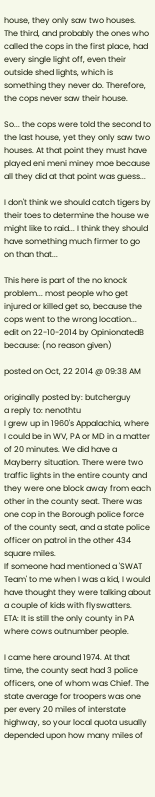house, they only saw two houses. The third, and probably the ones who called the cops in the first place, had every single light off, even their outside shed lights, which is something they never do. Therefore, the cops never saw their house.

So... the cops were told the second to the last house, yet they only saw two houses. At that point they must have played eni meni miney moe because all they did at that point was guess...

I don't think we should catch tigers by their toes to determine the house we might like to raid... I think they should have something much firmer to go on than that...

This here is part of the no knock problem... most people who get injured or killed get so, because the cops went to the wrong location...
edit on 22-10-2014 by OpinionatedB because: (no reason given)

posted on Oct, 22 2014 @ 09:38 AM

originally posted by: butcherguy
a reply to: nenothtu
I grew up in 1960's Appalachia, where I could be in WV, PA or MD in a matter of 20 minutes. We did have a Mayberry situation. There were two traffic lights in the entire county and they were one block away from each other in the county seat. There was one cop in the Borough police force of the county seat, and a state police officer on patrol in the other 434 square miles.
If someone had mentioned a 'SWAT Team' to me when I was a kid, I would have thought they were talking about a couple of kids with flyswatters.
ETA: It is still the only county in PA where cows outnumber people.

I came here around 1974. At that time, the county seat had 3 police officers, one of whom was Chief. The state average for troopers was one per every 20 miles of interstate highway, so your local quota usually depended upon how many miles of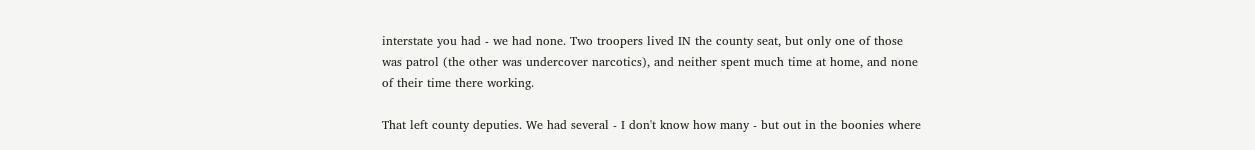interstate you had - we had none. Two troopers lived IN the county seat, but only one of those was patrol (the other was undercover narcotics), and neither spent much time at home, and none of their time there working.

That left county deputies. We had several - I don't know how many - but out in the boonies where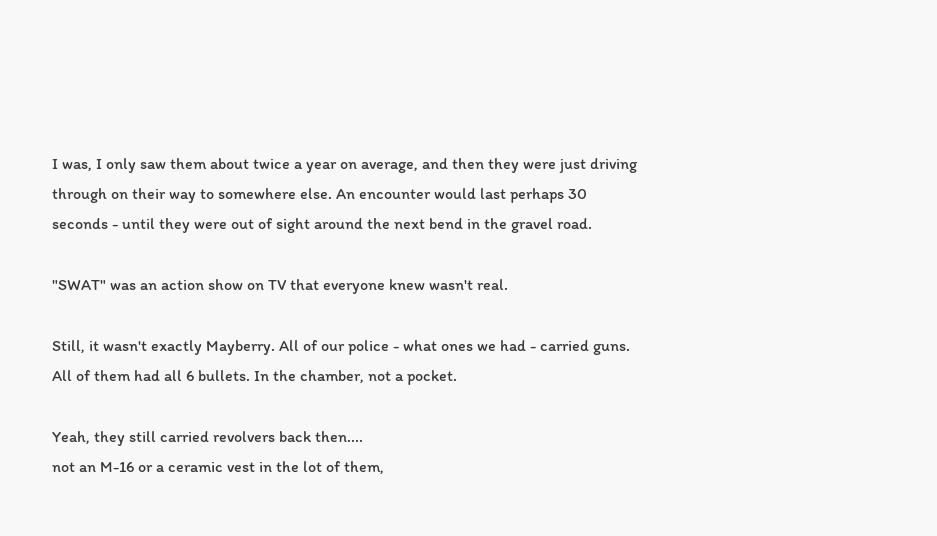I was, I only saw them about twice a year on average, and then they were just driving through on their way to somewhere else. An encounter would last perhaps 30 seconds - until they were out of sight around the next bend in the gravel road.

"SWAT" was an action show on TV that everyone knew wasn't real.

Still, it wasn't exactly Mayberry. All of our police - what ones we had - carried guns. All of them had all 6 bullets. In the chamber, not a pocket.

Yeah, they still carried revolvers back then....
not an M-16 or a ceramic vest in the lot of them,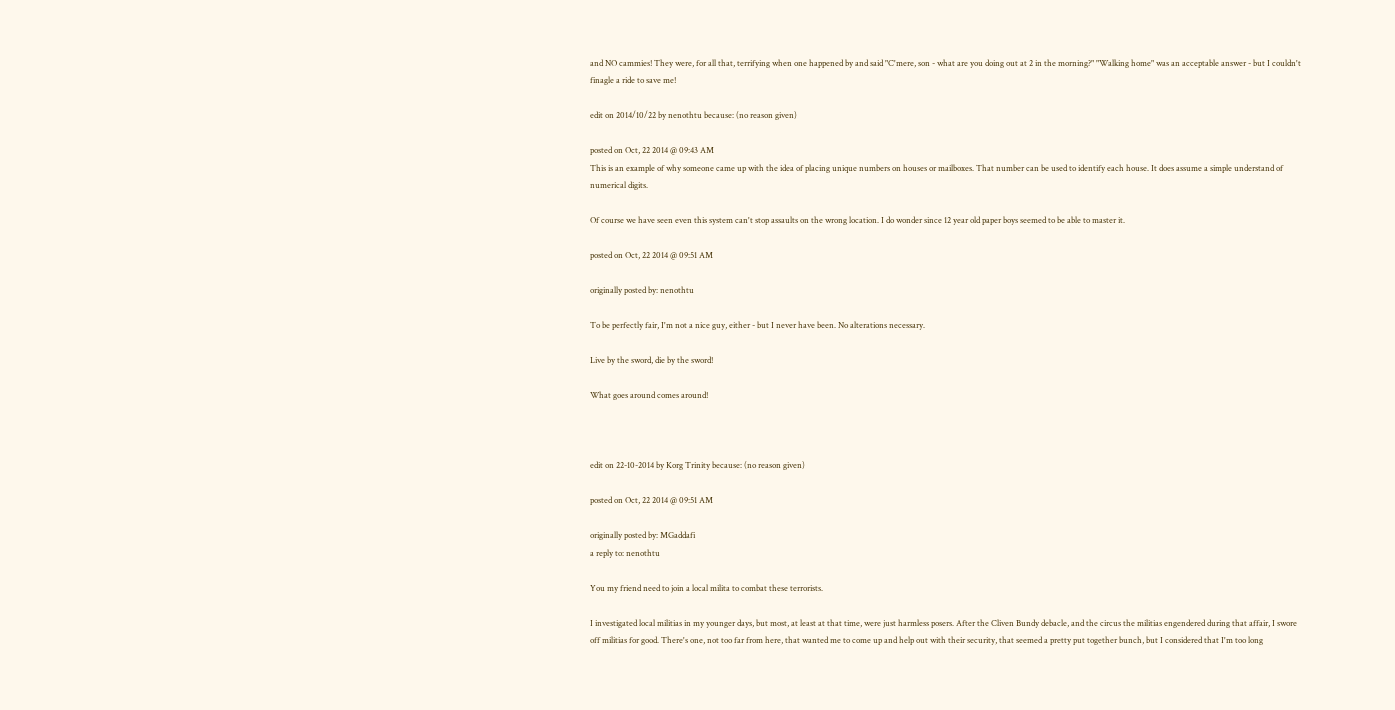and NO cammies! They were, for all that, terrifying when one happened by and said "C'mere, son - what are you doing out at 2 in the morning?" "Walking home" was an acceptable answer - but I couldn't finagle a ride to save me!

edit on 2014/10/22 by nenothtu because: (no reason given)

posted on Oct, 22 2014 @ 09:43 AM
This is an example of why someone came up with the idea of placing unique numbers on houses or mailboxes. That number can be used to identify each house. It does assume a simple understand of numerical digits.

Of course we have seen even this system can't stop assaults on the wrong location. I do wonder since 12 year old paper boys seemed to be able to master it.

posted on Oct, 22 2014 @ 09:51 AM

originally posted by: nenothtu

To be perfectly fair, I'm not a nice guy, either - but I never have been. No alterations necessary.

Live by the sword, die by the sword!

What goes around comes around!



edit on 22-10-2014 by Korg Trinity because: (no reason given)

posted on Oct, 22 2014 @ 09:51 AM

originally posted by: MGaddafi
a reply to: nenothtu

You my friend need to join a local milita to combat these terrorists.

I investigated local militias in my younger days, but most, at least at that time, were just harmless posers. After the Cliven Bundy debacle, and the circus the militias engendered during that affair, I swore off militias for good. There's one, not too far from here, that wanted me to come up and help out with their security, that seemed a pretty put together bunch, but I considered that I'm too long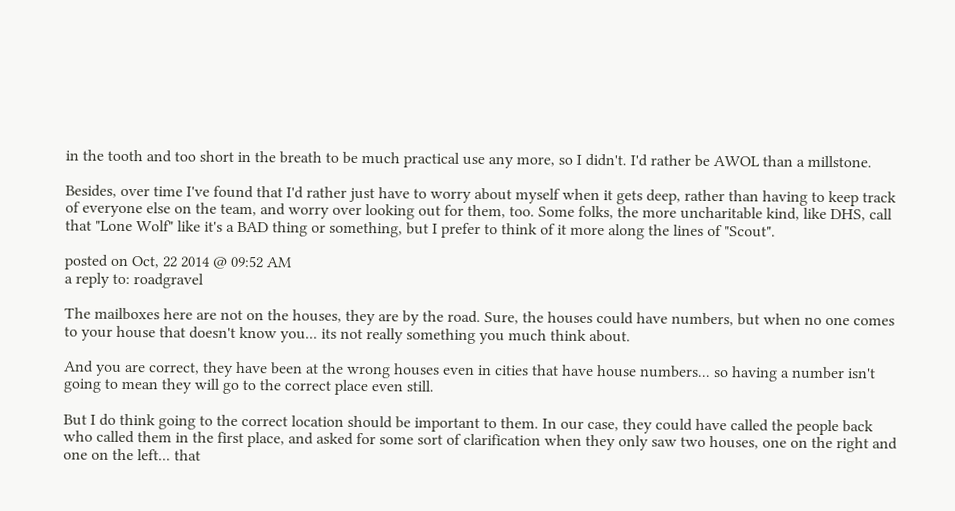in the tooth and too short in the breath to be much practical use any more, so I didn't. I'd rather be AWOL than a millstone.

Besides, over time I've found that I'd rather just have to worry about myself when it gets deep, rather than having to keep track of everyone else on the team, and worry over looking out for them, too. Some folks, the more uncharitable kind, like DHS, call that "Lone Wolf" like it's a BAD thing or something, but I prefer to think of it more along the lines of "Scout".

posted on Oct, 22 2014 @ 09:52 AM
a reply to: roadgravel

The mailboxes here are not on the houses, they are by the road. Sure, the houses could have numbers, but when no one comes to your house that doesn't know you... its not really something you much think about.

And you are correct, they have been at the wrong houses even in cities that have house numbers... so having a number isn't going to mean they will go to the correct place even still.

But I do think going to the correct location should be important to them. In our case, they could have called the people back who called them in the first place, and asked for some sort of clarification when they only saw two houses, one on the right and one on the left... that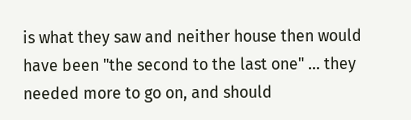is what they saw and neither house then would have been "the second to the last one" ... they needed more to go on, and should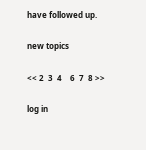have followed up.

new topics

<< 2  3  4    6  7  8 >>

log in